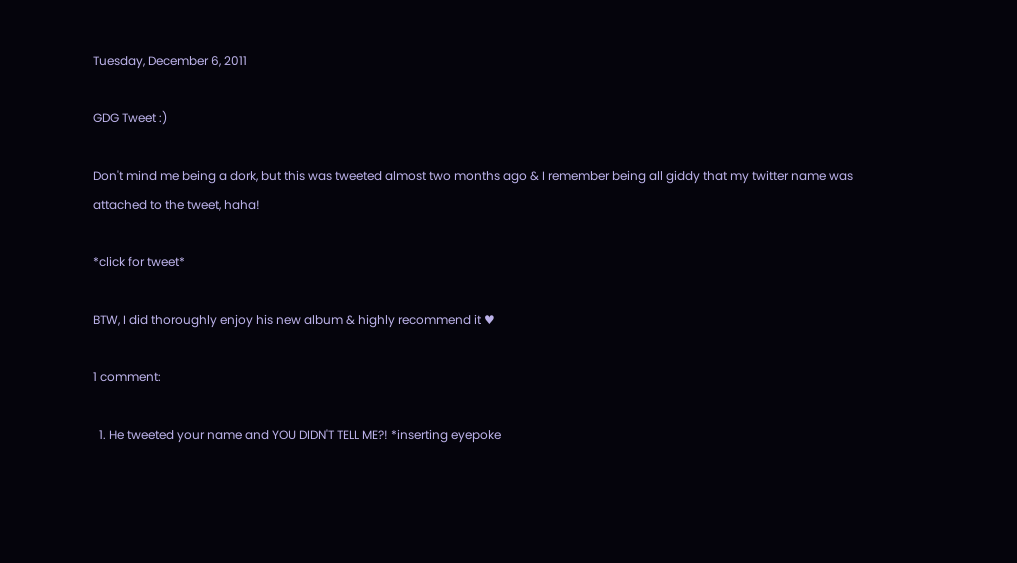Tuesday, December 6, 2011

GDG Tweet :)

Don't mind me being a dork, but this was tweeted almost two months ago & I remember being all giddy that my twitter name was attached to the tweet, haha!

*click for tweet*

BTW, I did thoroughly enjoy his new album & highly recommend it ♥

1 comment:

  1. He tweeted your name and YOU DIDN'T TELL ME?! *inserting eyepoke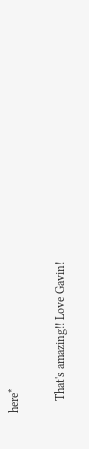here*

    That's amazing!! Love Gavin!